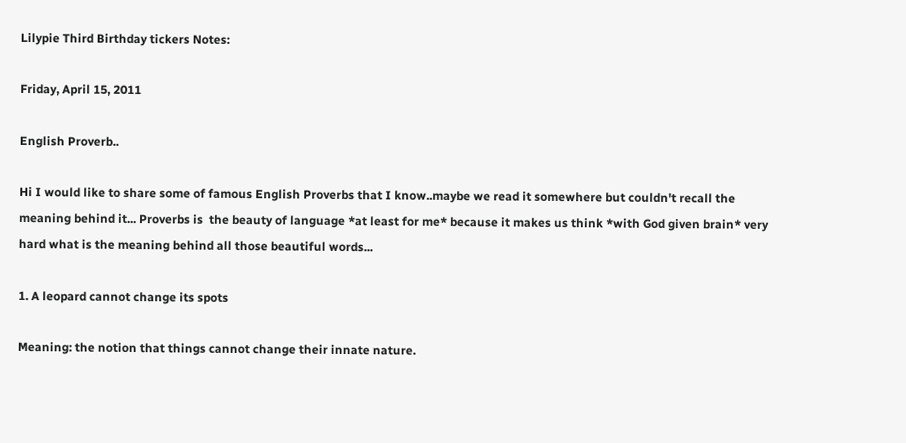Lilypie Third Birthday tickers Notes:

Friday, April 15, 2011

English Proverb..

Hi I would like to share some of famous English Proverbs that I know..maybe we read it somewhere but couldn't recall the meaning behind it... Proverbs is  the beauty of language *at least for me* because it makes us think *with God given brain* very hard what is the meaning behind all those beautiful words...

1. A leopard cannot change its spots

Meaning: the notion that things cannot change their innate nature.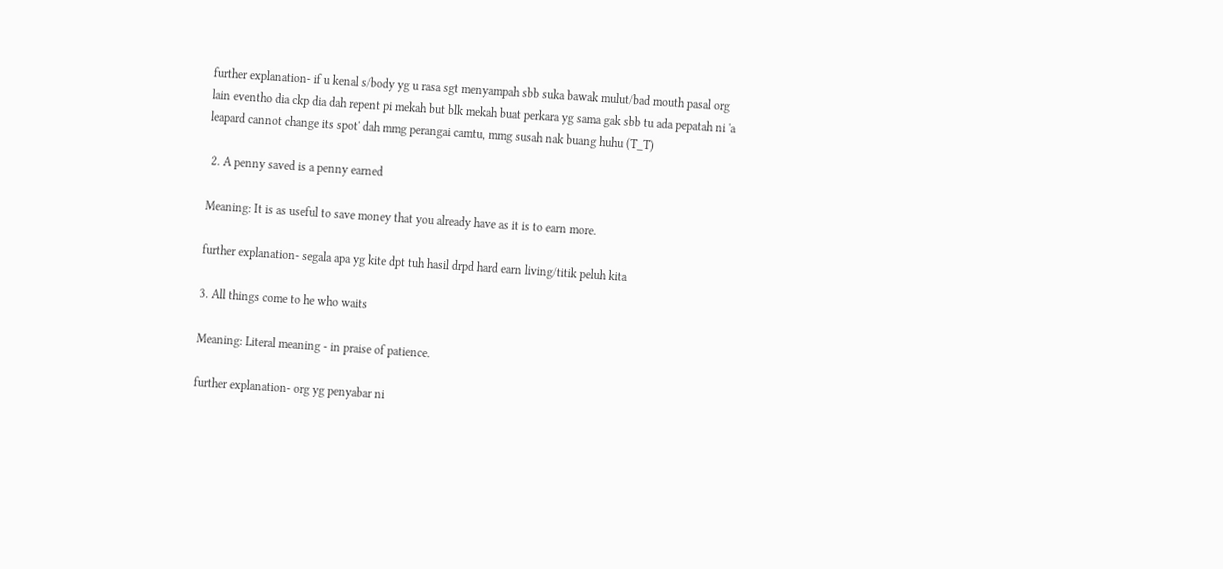further explanation- if u kenal s/body yg u rasa sgt menyampah sbb suka bawak mulut/bad mouth pasal org lain eventho dia ckp dia dah repent pi mekah but blk mekah buat perkara yg sama gak sbb tu ada pepatah ni 'a leapard cannot change its spot' dah mmg perangai camtu, mmg susah nak buang huhu (T_T)

 2. A penny saved is a penny earned

Meaning: It is as useful to save money that you already have as it is to earn more.

further explanation- segala apa yg kite dpt tuh hasil drpd hard earn living/titik peluh kita

3. All things come to he who waits

Meaning: Literal meaning - in praise of patience.

further explanation- org yg penyabar ni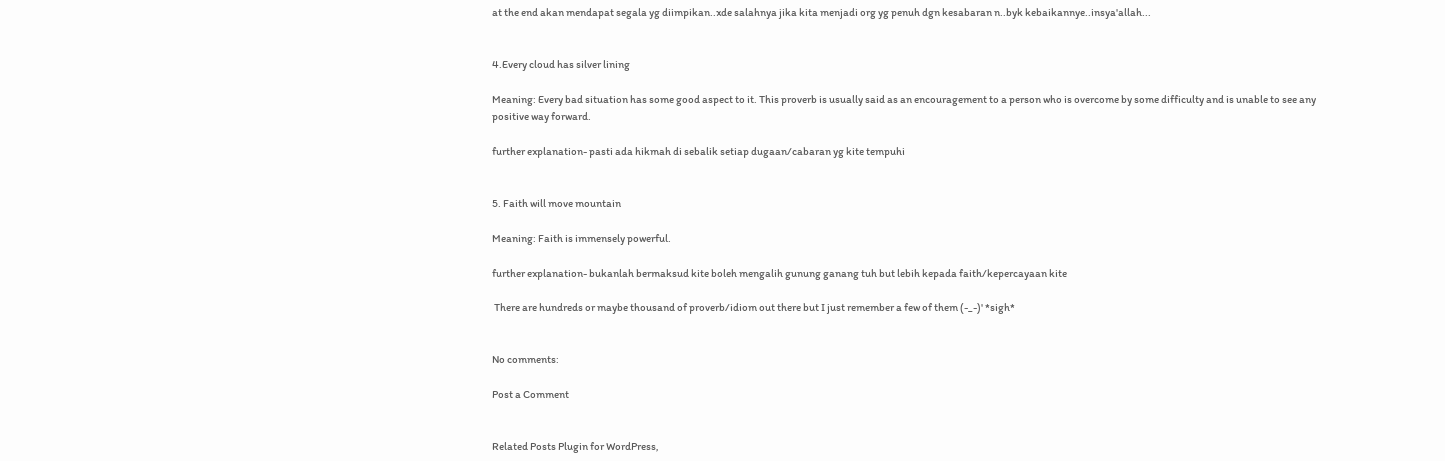at the end akan mendapat segala yg diimpikan..xde salahnya jika kita menjadi org yg penuh dgn kesabaran n..byk kebaikannye..insya'allah...


4.Every cloud has silver lining

Meaning: Every bad situation has some good aspect to it. This proverb is usually said as an encouragement to a person who is overcome by some difficulty and is unable to see any positive way forward.

further explanation- pasti ada hikmah di sebalik setiap dugaan/cabaran yg kite tempuhi


5. Faith will move mountain

Meaning: Faith is immensely powerful.

further explanation- bukanlah bermaksud kite boleh mengalih gunung ganang tuh but lebih kepada faith/kepercayaan kite

 There are hundreds or maybe thousand of proverb/idiom out there but I just remember a few of them (-_-)' *sigh*


No comments:

Post a Comment


Related Posts Plugin for WordPress,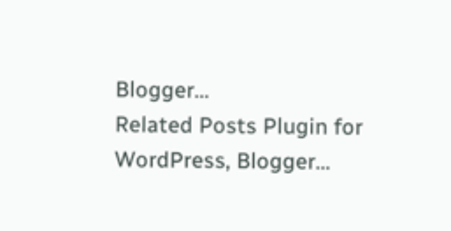Blogger...
Related Posts Plugin for WordPress, Blogger...